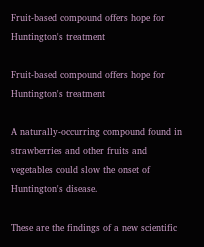Fruit-based compound offers hope for Huntington's treatment

Fruit-based compound offers hope for Huntington's treatment

A naturally-occurring compound found in strawberries and other fruits and vegetables could slow the onset of Huntington's disease.

These are the findings of a new scientific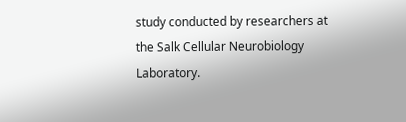study conducted by researchers at the Salk Cellular Neurobiology Laboratory.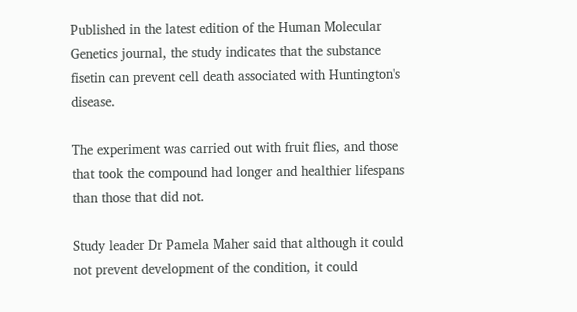Published in the latest edition of the Human Molecular Genetics journal, the study indicates that the substance fisetin can prevent cell death associated with Huntington's disease.

The experiment was carried out with fruit flies, and those that took the compound had longer and healthier lifespans than those that did not.

Study leader Dr Pamela Maher said that although it could not prevent development of the condition, it could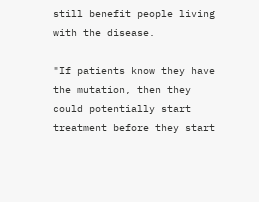still benefit people living with the disease.

"If patients know they have the mutation, then they could potentially start treatment before they start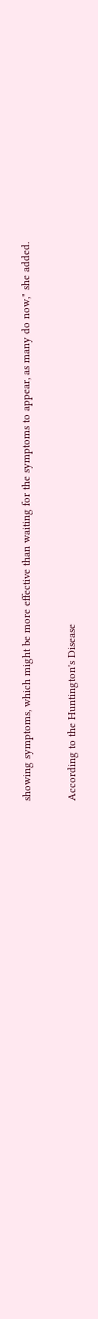showing symptoms, which might be more effective than waiting for the symptoms to appear, as many do now," she added.

According to the Huntington's Disease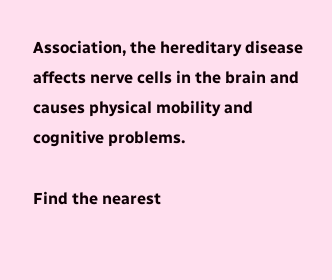Association, the hereditary disease affects nerve cells in the brain and causes physical mobility and cognitive problems.

Find the nearest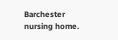Barchester nursing home.